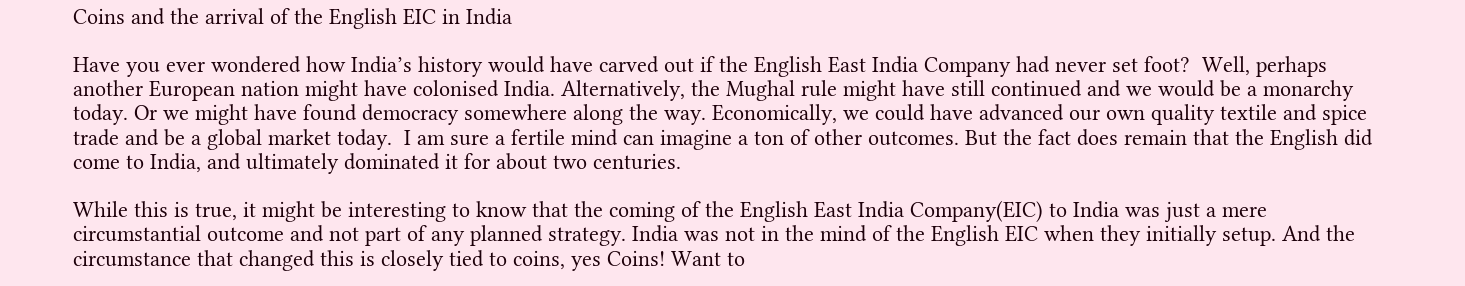Coins and the arrival of the English EIC in India

Have you ever wondered how India’s history would have carved out if the English East India Company had never set foot?  Well, perhaps another European nation might have colonised India. Alternatively, the Mughal rule might have still continued and we would be a monarchy today. Or we might have found democracy somewhere along the way. Economically, we could have advanced our own quality textile and spice trade and be a global market today.  I am sure a fertile mind can imagine a ton of other outcomes. But the fact does remain that the English did come to India, and ultimately dominated it for about two centuries.

While this is true, it might be interesting to know that the coming of the English East India Company(EIC) to India was just a mere circumstantial outcome and not part of any planned strategy. India was not in the mind of the English EIC when they initially setup. And the circumstance that changed this is closely tied to coins, yes Coins! Want to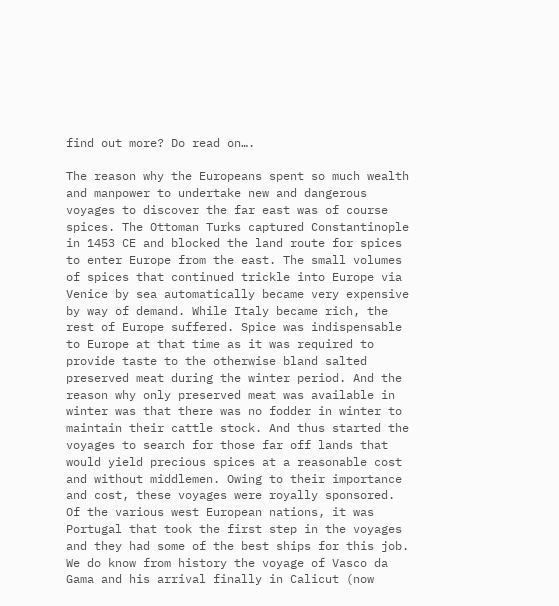find out more? Do read on….

The reason why the Europeans spent so much wealth and manpower to undertake new and dangerous voyages to discover the far east was of course spices. The Ottoman Turks captured Constantinople in 1453 CE and blocked the land route for spices to enter Europe from the east. The small volumes of spices that continued trickle into Europe via Venice by sea automatically became very expensive by way of demand. While Italy became rich, the rest of Europe suffered. Spice was indispensable to Europe at that time as it was required to provide taste to the otherwise bland salted preserved meat during the winter period. And the reason why only preserved meat was available in winter was that there was no fodder in winter to maintain their cattle stock. And thus started the voyages to search for those far off lands that would yield precious spices at a reasonable cost and without middlemen. Owing to their importance and cost, these voyages were royally sponsored. Of the various west European nations, it was Portugal that took the first step in the voyages and they had some of the best ships for this job. We do know from history the voyage of Vasco da Gama and his arrival finally in Calicut (now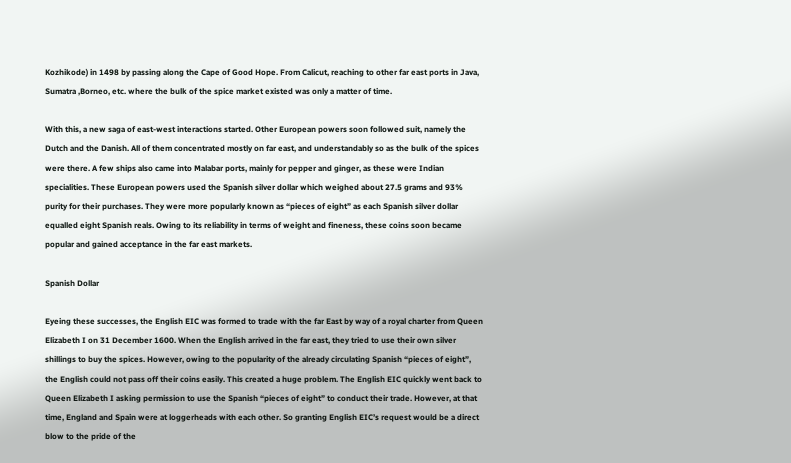Kozhikode) in 1498 by passing along the Cape of Good Hope. From Calicut, reaching to other far east ports in Java, Sumatra ,Borneo, etc. where the bulk of the spice market existed was only a matter of time.

With this, a new saga of east-west interactions started. Other European powers soon followed suit, namely the Dutch and the Danish. All of them concentrated mostly on far east, and understandably so as the bulk of the spices were there. A few ships also came into Malabar ports, mainly for pepper and ginger, as these were Indian specialities. These European powers used the Spanish silver dollar which weighed about 27.5 grams and 93% purity for their purchases. They were more popularly known as “pieces of eight” as each Spanish silver dollar equalled eight Spanish reals. Owing to its reliability in terms of weight and fineness, these coins soon became popular and gained acceptance in the far east markets.

Spanish Dollar

Eyeing these successes, the English EIC was formed to trade with the far East by way of a royal charter from Queen Elizabeth I on 31 December 1600. When the English arrived in the far east, they tried to use their own silver shillings to buy the spices. However, owing to the popularity of the already circulating Spanish “pieces of eight”, the English could not pass off their coins easily. This created a huge problem. The English EIC quickly went back to Queen Elizabeth I asking permission to use the Spanish “pieces of eight” to conduct their trade. However, at that time, England and Spain were at loggerheads with each other. So granting English EIC’s request would be a direct blow to the pride of the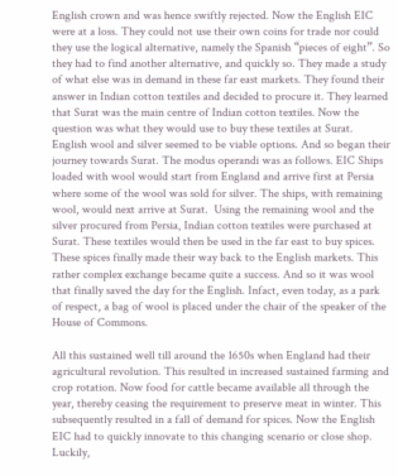English crown and was hence swiftly rejected. Now the English EIC were at a loss. They could not use their own coins for trade nor could they use the logical alternative, namely the Spanish “pieces of eight”. So they had to find another alternative, and quickly so. They made a study of what else was in demand in these far east markets. They found their answer in Indian cotton textiles and decided to procure it. They learned that Surat was the main centre of Indian cotton textiles. Now the question was what they would use to buy these textiles at Surat. English wool and silver seemed to be viable options. And so began their journey towards Surat. The modus operandi was as follows. EIC Ships loaded with wool would start from England and arrive first at Persia where some of the wool was sold for silver. The ships, with remaining wool, would next arrive at Surat.  Using the remaining wool and the silver procured from Persia, Indian cotton textiles were purchased at Surat. These textiles would then be used in the far east to buy spices. These spices finally made their way back to the English markets. This rather complex exchange became quite a success. And so it was wool that finally saved the day for the English. Infact, even today, as a park of respect, a bag of wool is placed under the chair of the speaker of the House of Commons.

All this sustained well till around the 1650s when England had their agricultural revolution. This resulted in increased sustained farming and crop rotation. Now food for cattle became available all through the year, thereby ceasing the requirement to preserve meat in winter. This subsequently resulted in a fall of demand for spices. Now the English EIC had to quickly innovate to this changing scenario or close shop. Luckily,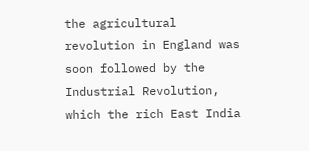the agricultural revolution in England was soon followed by the Industrial Revolution, which the rich East India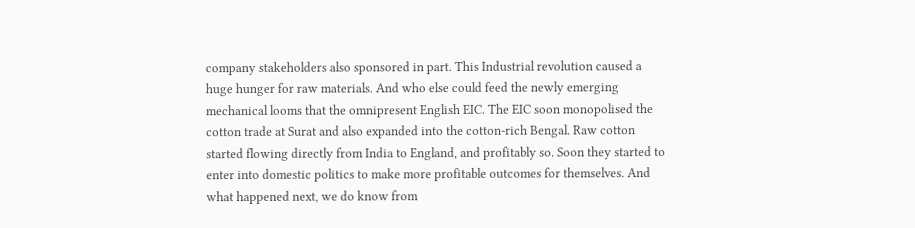company stakeholders also sponsored in part. This Industrial revolution caused a huge hunger for raw materials. And who else could feed the newly emerging mechanical looms that the omnipresent English EIC. The EIC soon monopolised the cotton trade at Surat and also expanded into the cotton-rich Bengal. Raw cotton started flowing directly from India to England, and profitably so. Soon they started to enter into domestic politics to make more profitable outcomes for themselves. And what happened next, we do know from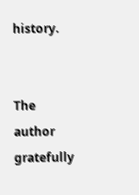history.


The author gratefully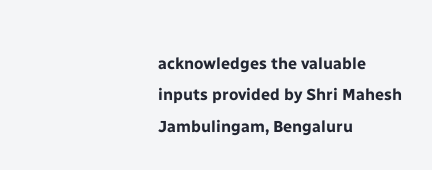acknowledges the valuable inputs provided by Shri Mahesh Jambulingam, Bengaluru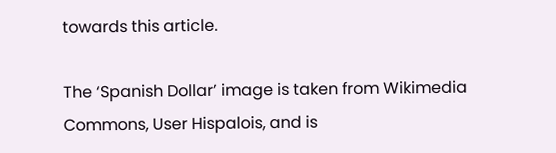towards this article.

The ‘Spanish Dollar’ image is taken from Wikimedia Commons, User Hispalois, and is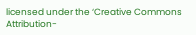licensed under the ‘Creative Commons Attribution-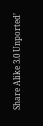Share Alike 3.0 Unported’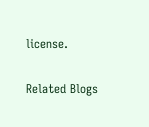license.


Related Blogs